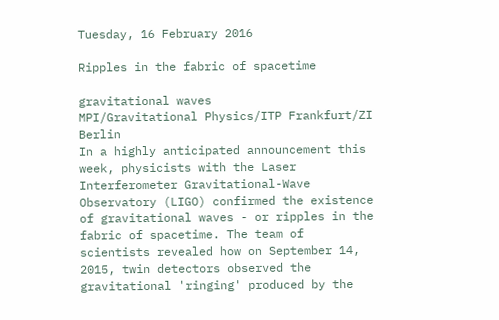Tuesday, 16 February 2016

Ripples in the fabric of spacetime

gravitational waves
MPI/Gravitational Physics/ITP Frankfurt/ZI Berlin
In a highly anticipated announcement this week, physicists with the Laser Interferometer Gravitational-Wave Observatory (LIGO) confirmed the existence of gravitational waves - or ripples in the fabric of spacetime. The team of scientists revealed how on September 14, 2015, twin detectors observed the gravitational 'ringing' produced by the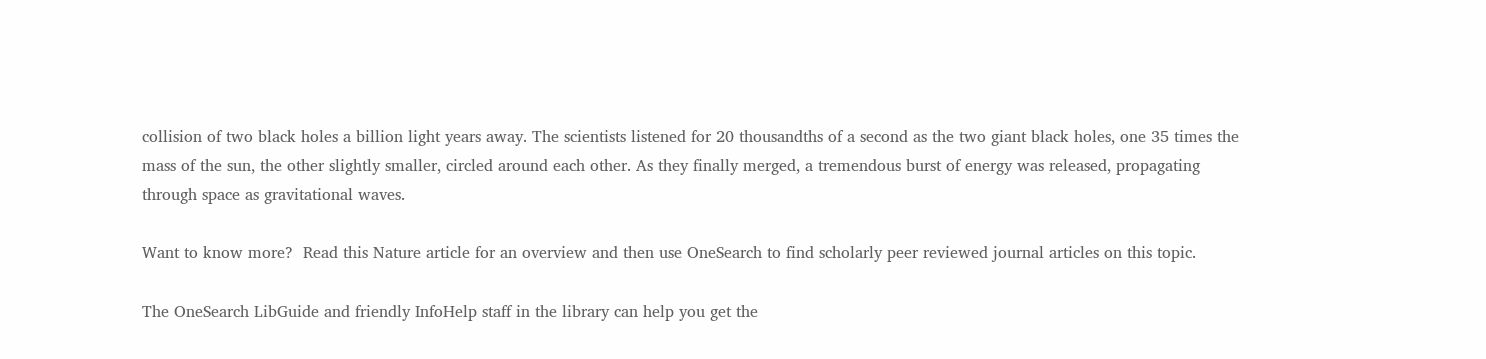collision of two black holes a billion light years away. The scientists listened for 20 thousandths of a second as the two giant black holes, one 35 times the mass of the sun, the other slightly smaller, circled around each other. As they finally merged, a tremendous burst of energy was released, propagating through space as gravitational waves.

Want to know more?  Read this Nature article for an overview and then use OneSearch to find scholarly peer reviewed journal articles on this topic.

The OneSearch LibGuide and friendly InfoHelp staff in the library can help you get the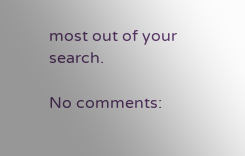most out of your search.

No comments: